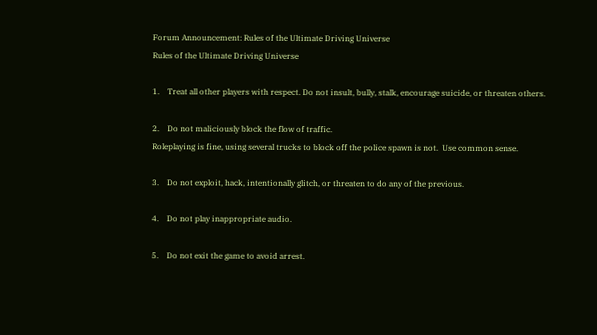Forum Announcement: Rules of the Ultimate Driving Universe
Rules of the Ultimate Driving Universe

1.    Treat all other players with respect. Do not insult, bully, stalk, encourage suicide, or threaten others.

2.    Do not maliciously block the flow of traffic.
Roleplaying is fine, using several trucks to block off the police spawn is not.  Use common sense.

3.    Do not exploit, hack, intentionally glitch, or threaten to do any of the previous.

4.    Do not play inappropriate audio.

5.    Do not exit the game to avoid arrest.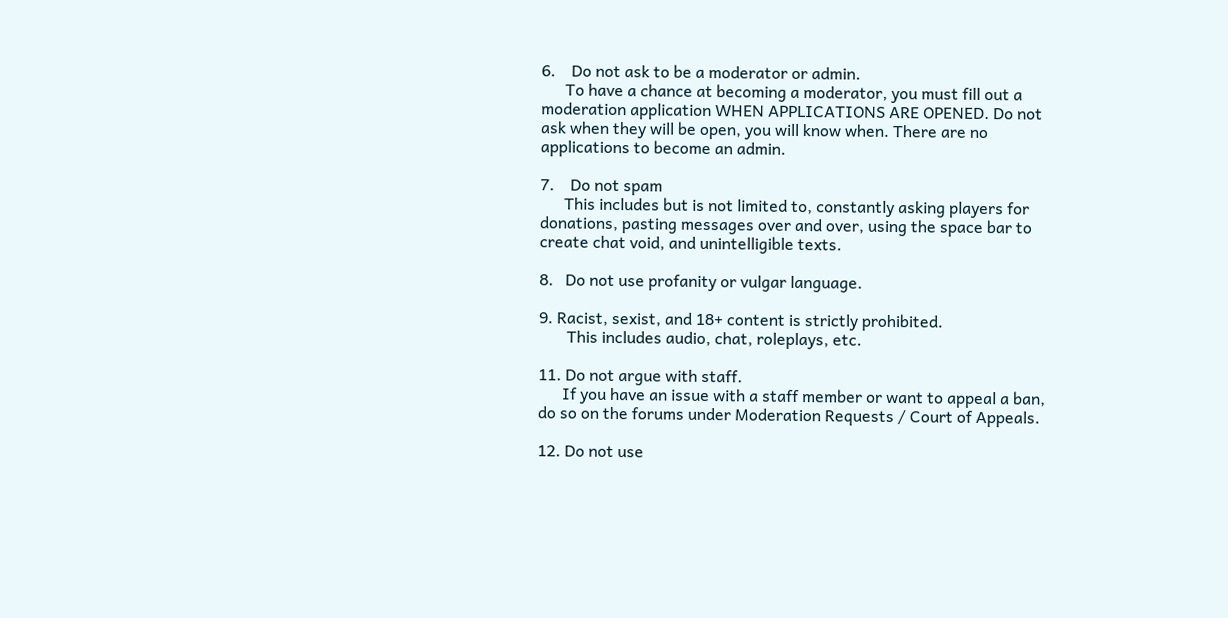6.    Do not ask to be a moderator or admin.
      To have a chance at becoming a moderator, you must fill out a moderation application WHEN APPLICATIONS ARE OPENED. Do not ask when they will be open, you will know when. There are no applications to become an admin.

7.    Do not spam
      This includes but is not limited to, constantly asking players for donations, pasting messages over and over, using the space bar to create chat void, and unintelligible texts.

8.   Do not use profanity or vulgar language.

9. Racist, sexist, and 18+ content is strictly prohibited.
       This includes audio, chat, roleplays, etc.

11. Do not argue with staff.
      If you have an issue with a staff member or want to appeal a ban, do so on the forums under Moderation Requests / Court of Appeals.

12. Do not use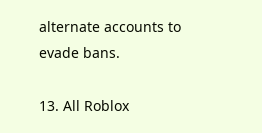alternate accounts to evade bans.

13. All Roblox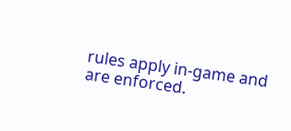rules apply in-game and are enforced.